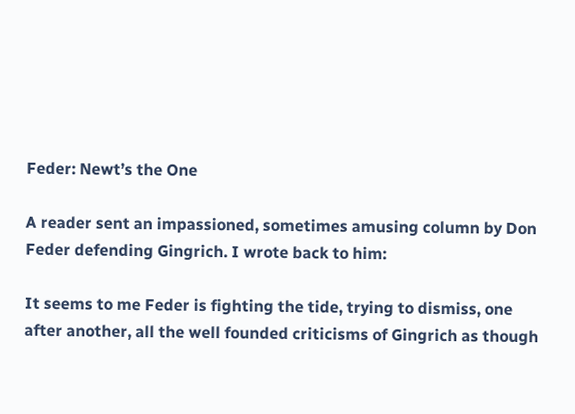Feder: Newt’s the One

A reader sent an impassioned, sometimes amusing column by Don Feder defending Gingrich. I wrote back to him:

It seems to me Feder is fighting the tide, trying to dismiss, one after another, all the well founded criticisms of Gingrich as though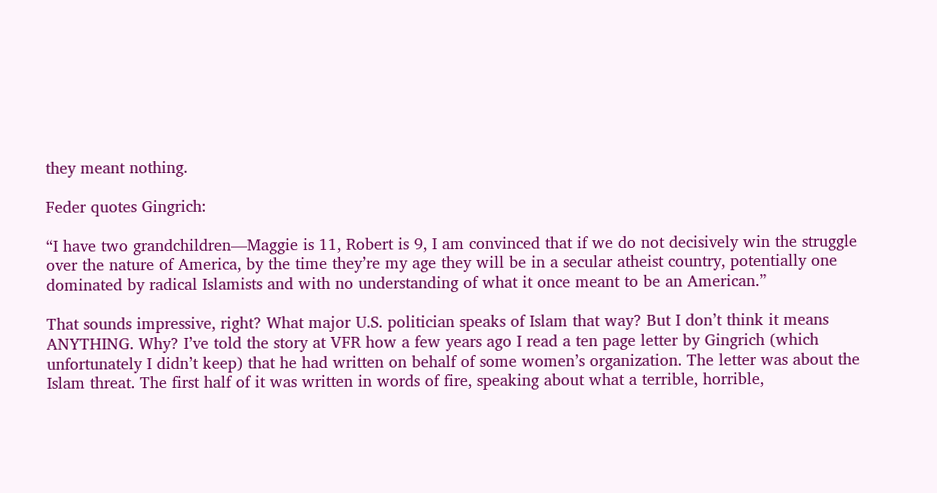they meant nothing.

Feder quotes Gingrich:

“I have two grandchildren—Maggie is 11, Robert is 9, I am convinced that if we do not decisively win the struggle over the nature of America, by the time they’re my age they will be in a secular atheist country, potentially one dominated by radical Islamists and with no understanding of what it once meant to be an American.”

That sounds impressive, right? What major U.S. politician speaks of Islam that way? But I don’t think it means ANYTHING. Why? I’ve told the story at VFR how a few years ago I read a ten page letter by Gingrich (which unfortunately I didn’t keep) that he had written on behalf of some women’s organization. The letter was about the Islam threat. The first half of it was written in words of fire, speaking about what a terrible, horrible,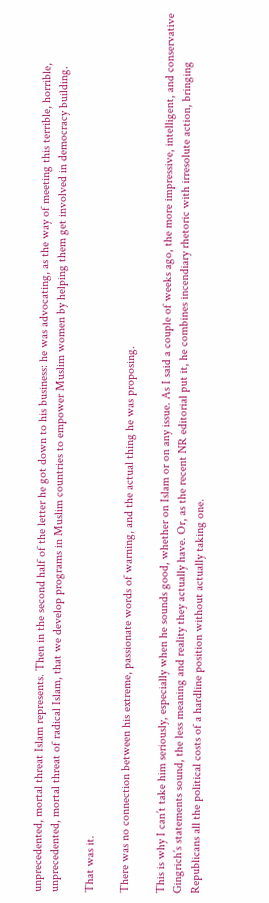unprecedented, mortal threat Islam represents. Then in the second half of the letter he got down to his business: he was advocating, as the way of meeting this terrible, horrible, unprecedented, mortal threat of radical Islam, that we develop programs in Muslim countries to empower Muslim women by helping them get involved in democracy building.

That was it.

There was no connection between his extreme, passionate words of warning, and the actual thing he was proposing.

This is why I can’t take him seriously, especially when he sounds good, whether on Islam or on any issue. As I said a couple of weeks ago, the more impressive, intelligent, and conservative Gingrich’s statements sound, the less meaning and reality they actually have. Or, as the recent NR editorial put it, he combines incendiary rhetoric with irresolute action, bringing Republicans all the political costs of a hardline position without actually taking one.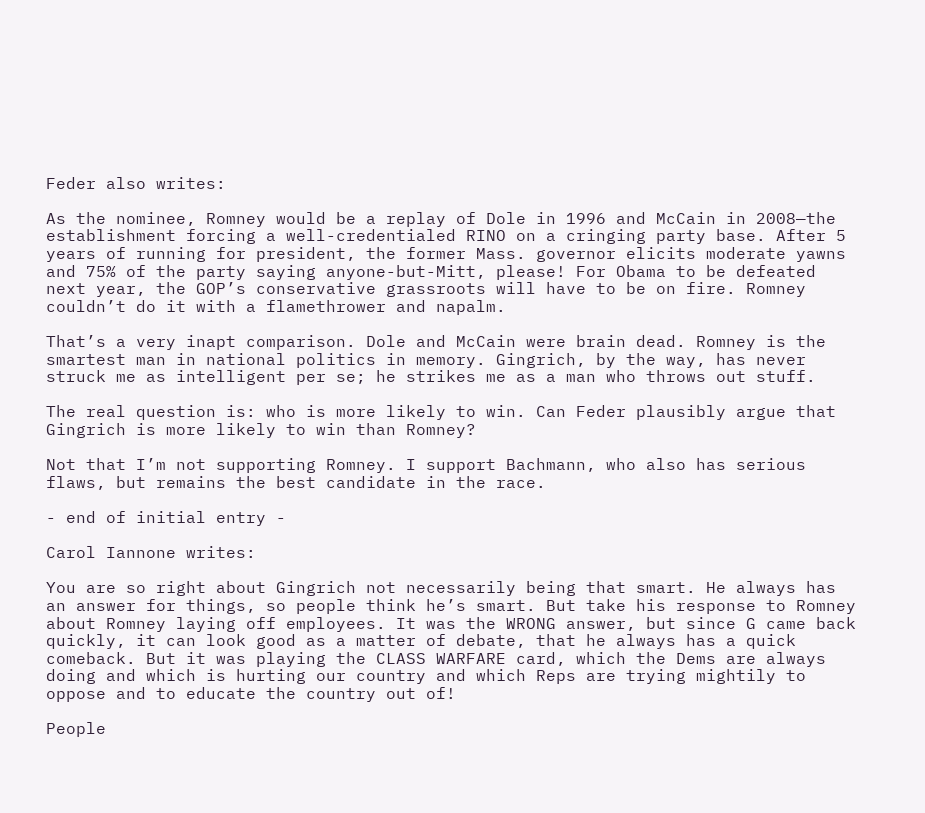Feder also writes:

As the nominee, Romney would be a replay of Dole in 1996 and McCain in 2008—the establishment forcing a well-credentialed RINO on a cringing party base. After 5 years of running for president, the former Mass. governor elicits moderate yawns and 75% of the party saying anyone-but-Mitt, please! For Obama to be defeated next year, the GOP’s conservative grassroots will have to be on fire. Romney couldn’t do it with a flamethrower and napalm.

That’s a very inapt comparison. Dole and McCain were brain dead. Romney is the smartest man in national politics in memory. Gingrich, by the way, has never struck me as intelligent per se; he strikes me as a man who throws out stuff.

The real question is: who is more likely to win. Can Feder plausibly argue that Gingrich is more likely to win than Romney?

Not that I’m not supporting Romney. I support Bachmann, who also has serious flaws, but remains the best candidate in the race.

- end of initial entry -

Carol Iannone writes:

You are so right about Gingrich not necessarily being that smart. He always has an answer for things, so people think he’s smart. But take his response to Romney about Romney laying off employees. It was the WRONG answer, but since G came back quickly, it can look good as a matter of debate, that he always has a quick comeback. But it was playing the CLASS WARFARE card, which the Dems are always doing and which is hurting our country and which Reps are trying mightily to oppose and to educate the country out of!

People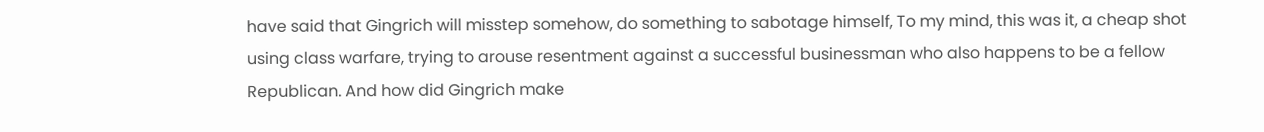have said that Gingrich will misstep somehow, do something to sabotage himself, To my mind, this was it, a cheap shot using class warfare, trying to arouse resentment against a successful businessman who also happens to be a fellow Republican. And how did Gingrich make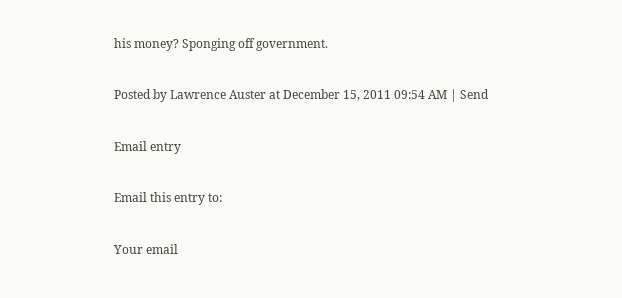his money? Sponging off government.

Posted by Lawrence Auster at December 15, 2011 09:54 AM | Send

Email entry

Email this entry to:

Your email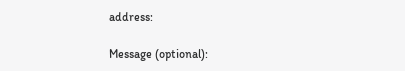address:

Message (optional):